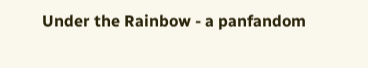Under the Rainbow - a panfandom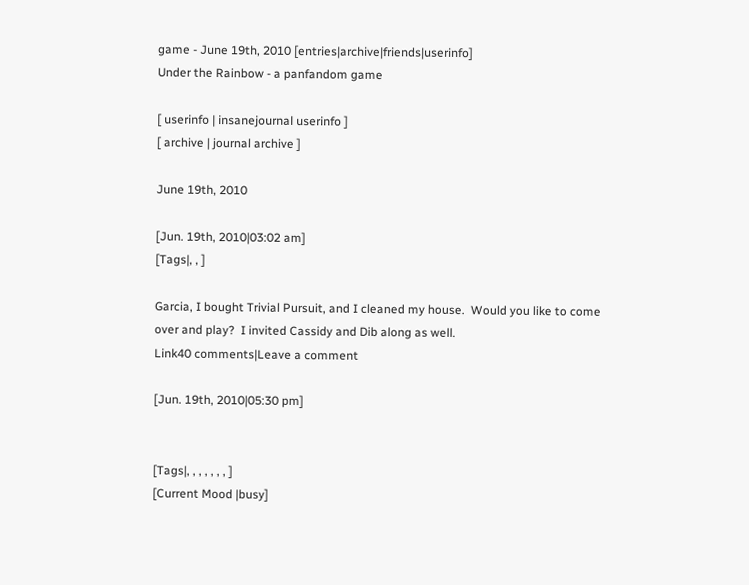game - June 19th, 2010 [entries|archive|friends|userinfo]
Under the Rainbow - a panfandom game

[ userinfo | insanejournal userinfo ]
[ archive | journal archive ]

June 19th, 2010

[Jun. 19th, 2010|03:02 am]
[Tags|, , ]

Garcia, I bought Trivial Pursuit, and I cleaned my house.  Would you like to come over and play?  I invited Cassidy and Dib along as well.
Link40 comments|Leave a comment

[Jun. 19th, 2010|05:30 pm]


[Tags|, , , , , , , ]
[Current Mood |busy]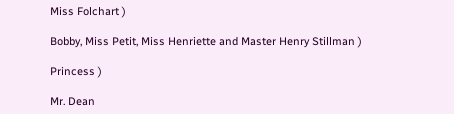Miss Folchart )

Bobby, Miss Petit, Miss Henriette and Master Henry Stillman )

Princess )

Mr. Dean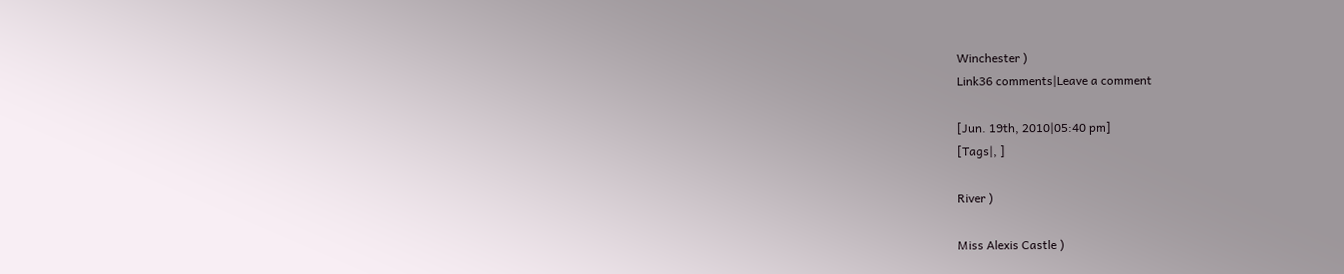Winchester )
Link36 comments|Leave a comment

[Jun. 19th, 2010|05:40 pm]
[Tags|, ]

River )

Miss Alexis Castle )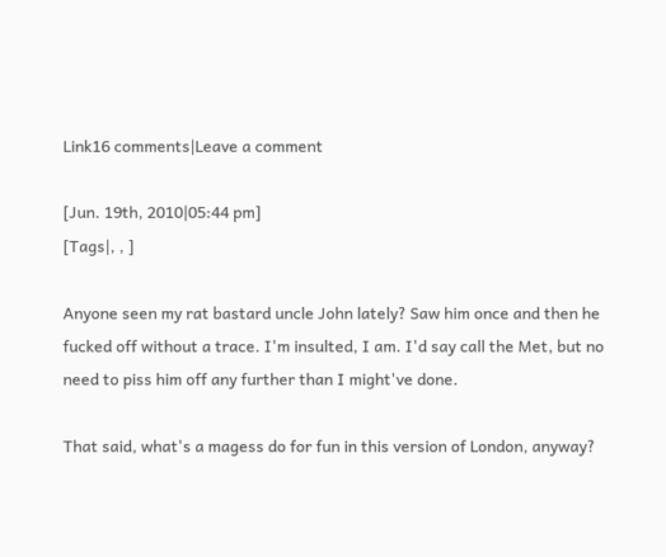Link16 comments|Leave a comment

[Jun. 19th, 2010|05:44 pm]
[Tags|, , ]

Anyone seen my rat bastard uncle John lately? Saw him once and then he fucked off without a trace. I'm insulted, I am. I'd say call the Met, but no need to piss him off any further than I might've done.

That said, what's a magess do for fun in this version of London, anyway?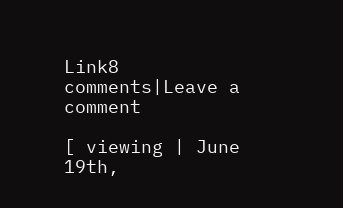Link8 comments|Leave a comment

[ viewing | June 19th,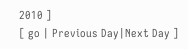2010 ]
[ go | Previous Day|Next Day ]